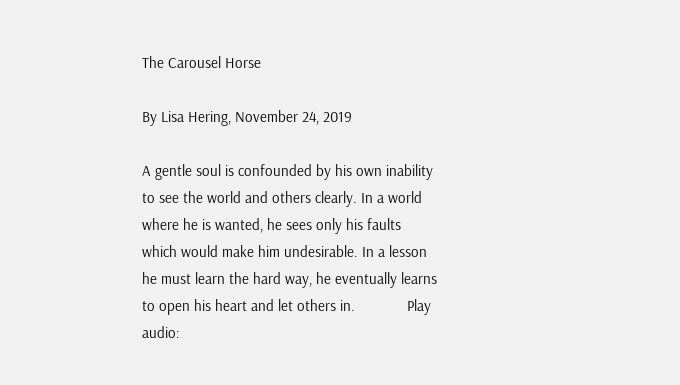The Carousel Horse

By Lisa Hering, November 24, 2019

A gentle soul is confounded by his own inability to see the world and others clearly. In a world where he is wanted, he sees only his faults which would make him undesirable. In a lesson he must learn the hard way, he eventually learns to open his heart and let others in.             Play audio: